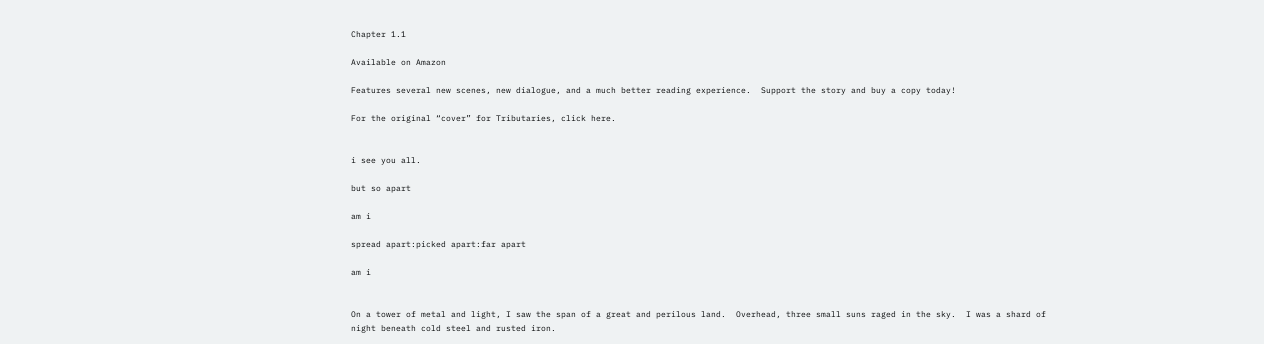Chapter 1.1

Available on Amazon

Features several new scenes, new dialogue, and a much better reading experience.  Support the story and buy a copy today!

For the original “cover” for Tributaries, click here.


i see you all.

but so apart

am i

spread apart:picked apart:far apart

am i


On a tower of metal and light, I saw the span of a great and perilous land.  Overhead, three small suns raged in the sky.  I was a shard of night beneath cold steel and rusted iron.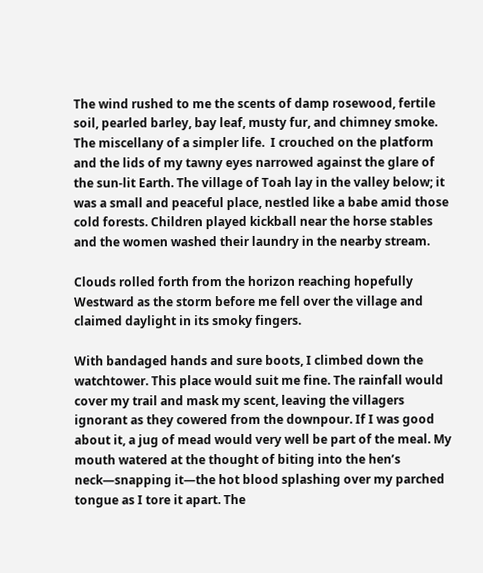The wind rushed to me the scents of damp rosewood, fertile soil, pearled barley, bay leaf, musty fur, and chimney smoke.  The miscellany of a simpler life.  I crouched on the platform and the lids of my tawny eyes narrowed against the glare of the sun-lit Earth. The village of Toah lay in the valley below; it was a small and peaceful place, nestled like a babe amid those cold forests. Children played kickball near the horse stables and the women washed their laundry in the nearby stream.

Clouds rolled forth from the horizon reaching hopefully Westward as the storm before me fell over the village and claimed daylight in its smoky fingers.

With bandaged hands and sure boots, I climbed down the watchtower. This place would suit me fine. The rainfall would cover my trail and mask my scent, leaving the villagers ignorant as they cowered from the downpour. If I was good about it, a jug of mead would very well be part of the meal. My mouth watered at the thought of biting into the hen’s neck—snapping it—the hot blood splashing over my parched tongue as I tore it apart. The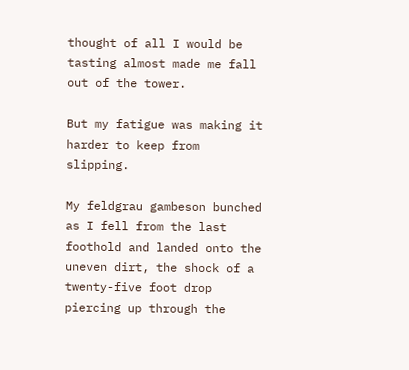thought of all I would be tasting almost made me fall out of the tower.

But my fatigue was making it harder to keep from slipping.

My feldgrau gambeson bunched as I fell from the last foothold and landed onto the uneven dirt, the shock of a twenty-five foot drop piercing up through the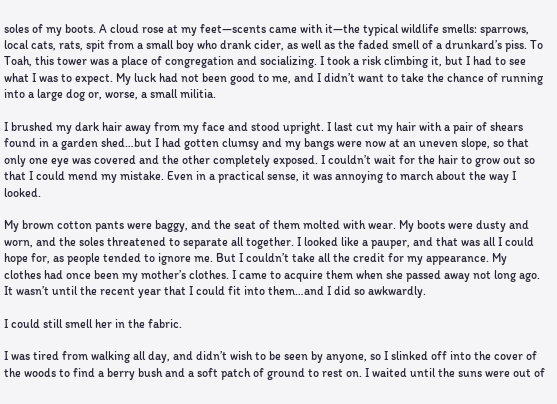soles of my boots. A cloud rose at my feet—scents came with it—the typical wildlife smells: sparrows, local cats, rats, spit from a small boy who drank cider, as well as the faded smell of a drunkard’s piss. To Toah, this tower was a place of congregation and socializing. I took a risk climbing it, but I had to see what I was to expect. My luck had not been good to me, and I didn’t want to take the chance of running into a large dog or, worse, a small militia.

I brushed my dark hair away from my face and stood upright. I last cut my hair with a pair of shears found in a garden shed…but I had gotten clumsy and my bangs were now at an uneven slope, so that only one eye was covered and the other completely exposed. I couldn’t wait for the hair to grow out so that I could mend my mistake. Even in a practical sense, it was annoying to march about the way I looked.

My brown cotton pants were baggy, and the seat of them molted with wear. My boots were dusty and worn, and the soles threatened to separate all together. I looked like a pauper, and that was all I could hope for, as people tended to ignore me. But I couldn’t take all the credit for my appearance. My clothes had once been my mother’s clothes. I came to acquire them when she passed away not long ago. It wasn’t until the recent year that I could fit into them…and I did so awkwardly.

I could still smell her in the fabric.

I was tired from walking all day, and didn’t wish to be seen by anyone, so I slinked off into the cover of the woods to find a berry bush and a soft patch of ground to rest on. I waited until the suns were out of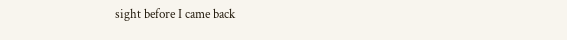sight before I came back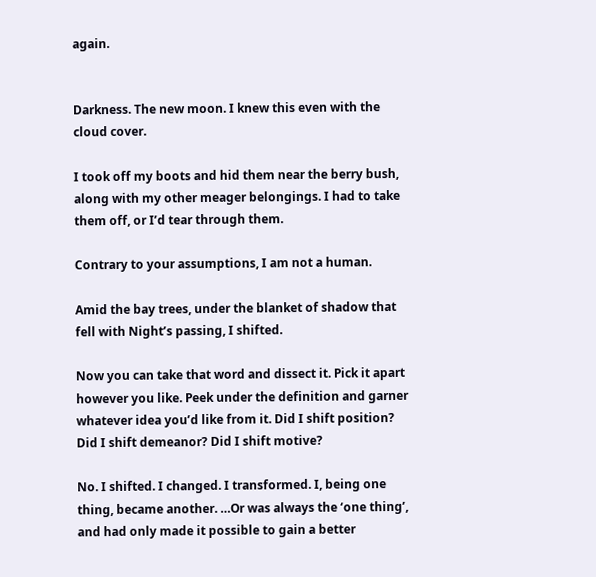again.


Darkness. The new moon. I knew this even with the cloud cover.

I took off my boots and hid them near the berry bush, along with my other meager belongings. I had to take them off, or I’d tear through them.

Contrary to your assumptions, I am not a human.

Amid the bay trees, under the blanket of shadow that fell with Night’s passing, I shifted.

Now you can take that word and dissect it. Pick it apart however you like. Peek under the definition and garner whatever idea you’d like from it. Did I shift position? Did I shift demeanor? Did I shift motive?

No. I shifted. I changed. I transformed. I, being one thing, became another. …Or was always the ‘one thing’, and had only made it possible to gain a better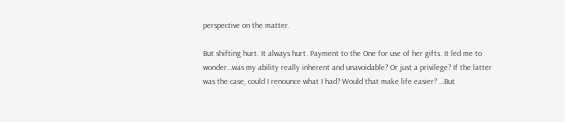perspective on the matter.

But shifting hurt. It always hurt. Payment to the One for use of her gifts. It led me to wonder…was my ability really inherent and unavoidable? Or just a privilege? If the latter was the case, could I renounce what I had? Would that make life easier? …But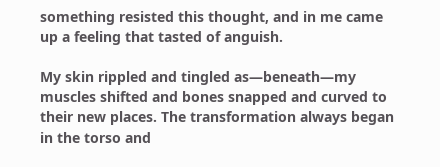something resisted this thought, and in me came up a feeling that tasted of anguish.

My skin rippled and tingled as—beneath—my muscles shifted and bones snapped and curved to their new places. The transformation always began in the torso and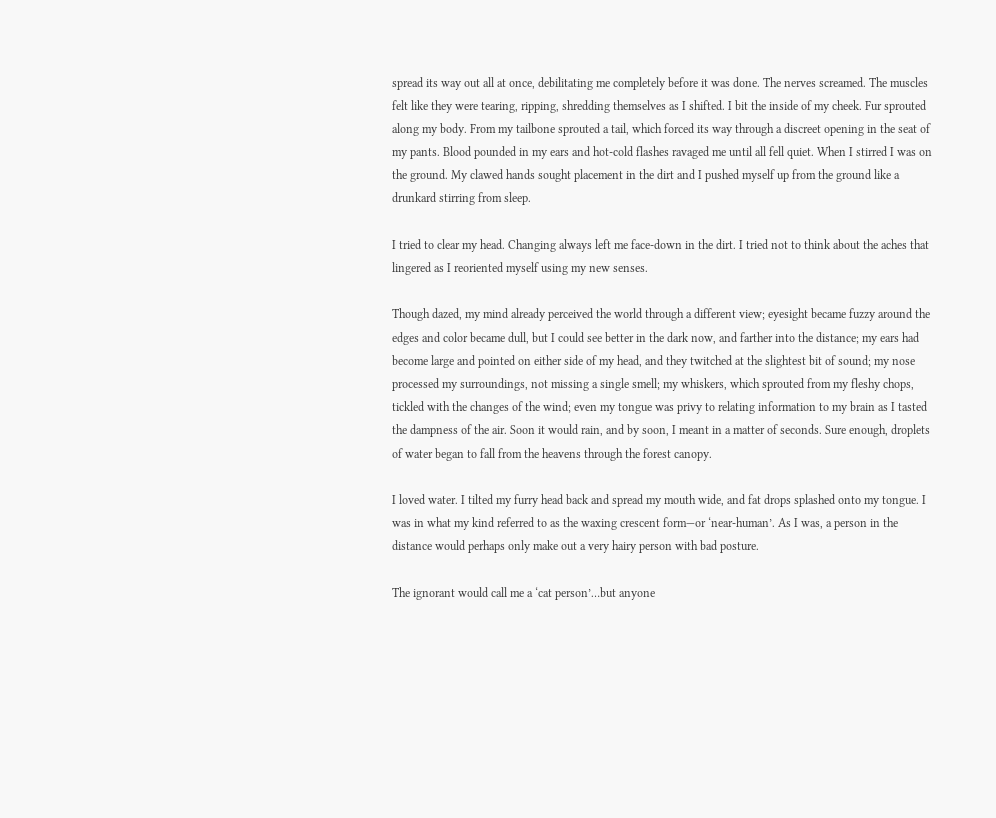spread its way out all at once, debilitating me completely before it was done. The nerves screamed. The muscles felt like they were tearing, ripping, shredding themselves as I shifted. I bit the inside of my cheek. Fur sprouted along my body. From my tailbone sprouted a tail, which forced its way through a discreet opening in the seat of my pants. Blood pounded in my ears and hot-cold flashes ravaged me until all fell quiet. When I stirred I was on the ground. My clawed hands sought placement in the dirt and I pushed myself up from the ground like a drunkard stirring from sleep.

I tried to clear my head. Changing always left me face-down in the dirt. I tried not to think about the aches that lingered as I reoriented myself using my new senses.

Though dazed, my mind already perceived the world through a different view; eyesight became fuzzy around the edges and color became dull, but I could see better in the dark now, and farther into the distance; my ears had become large and pointed on either side of my head, and they twitched at the slightest bit of sound; my nose processed my surroundings, not missing a single smell; my whiskers, which sprouted from my fleshy chops, tickled with the changes of the wind; even my tongue was privy to relating information to my brain as I tasted the dampness of the air. Soon it would rain, and by soon, I meant in a matter of seconds. Sure enough, droplets of water began to fall from the heavens through the forest canopy.

I loved water. I tilted my furry head back and spread my mouth wide, and fat drops splashed onto my tongue. I was in what my kind referred to as the waxing crescent form—or ‘near-human’. As I was, a person in the distance would perhaps only make out a very hairy person with bad posture.

The ignorant would call me a ‘cat person’…but anyone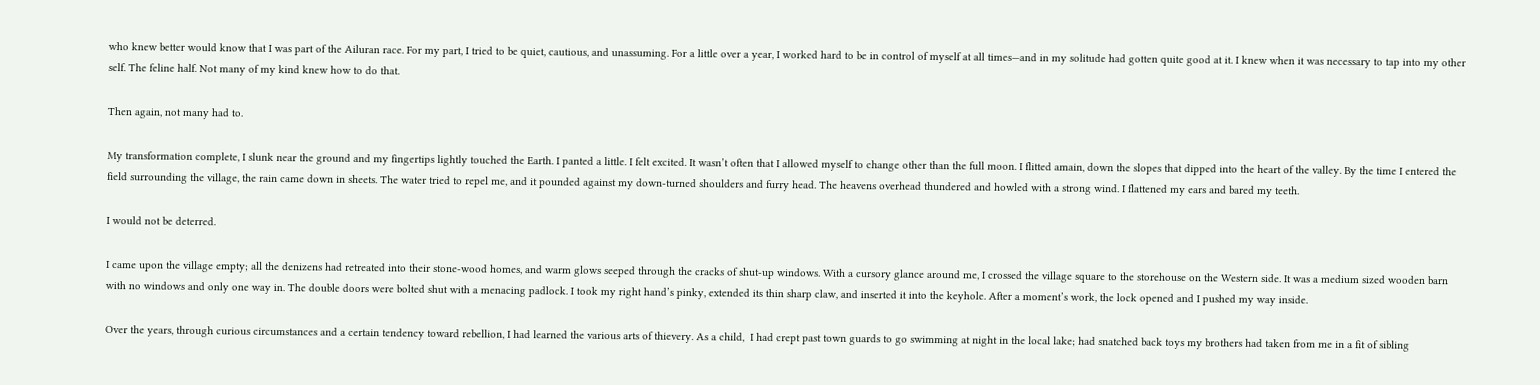who knew better would know that I was part of the Ailuran race. For my part, I tried to be quiet, cautious, and unassuming. For a little over a year, I worked hard to be in control of myself at all times—and in my solitude had gotten quite good at it. I knew when it was necessary to tap into my other self. The feline half. Not many of my kind knew how to do that.

Then again, not many had to.

My transformation complete, I slunk near the ground and my fingertips lightly touched the Earth. I panted a little. I felt excited. It wasn’t often that I allowed myself to change other than the full moon. I flitted amain, down the slopes that dipped into the heart of the valley. By the time I entered the field surrounding the village, the rain came down in sheets. The water tried to repel me, and it pounded against my down-turned shoulders and furry head. The heavens overhead thundered and howled with a strong wind. I flattened my ears and bared my teeth.

I would not be deterred.

I came upon the village empty; all the denizens had retreated into their stone-wood homes, and warm glows seeped through the cracks of shut-up windows. With a cursory glance around me, I crossed the village square to the storehouse on the Western side. It was a medium sized wooden barn with no windows and only one way in. The double doors were bolted shut with a menacing padlock. I took my right hand’s pinky, extended its thin sharp claw, and inserted it into the keyhole. After a moment’s work, the lock opened and I pushed my way inside.

Over the years, through curious circumstances and a certain tendency toward rebellion, I had learned the various arts of thievery. As a child,  I had crept past town guards to go swimming at night in the local lake; had snatched back toys my brothers had taken from me in a fit of sibling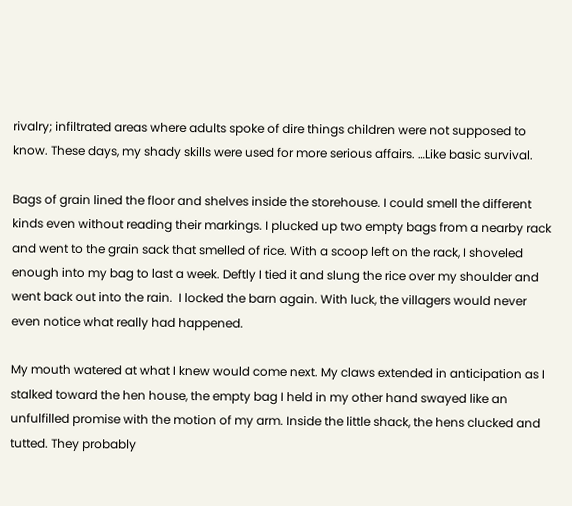rivalry; infiltrated areas where adults spoke of dire things children were not supposed to know. These days, my shady skills were used for more serious affairs. …Like basic survival.

Bags of grain lined the floor and shelves inside the storehouse. I could smell the different kinds even without reading their markings. I plucked up two empty bags from a nearby rack and went to the grain sack that smelled of rice. With a scoop left on the rack, I shoveled enough into my bag to last a week. Deftly I tied it and slung the rice over my shoulder and went back out into the rain.  I locked the barn again. With luck, the villagers would never even notice what really had happened.

My mouth watered at what I knew would come next. My claws extended in anticipation as I stalked toward the hen house, the empty bag I held in my other hand swayed like an unfulfilled promise with the motion of my arm. Inside the little shack, the hens clucked and tutted. They probably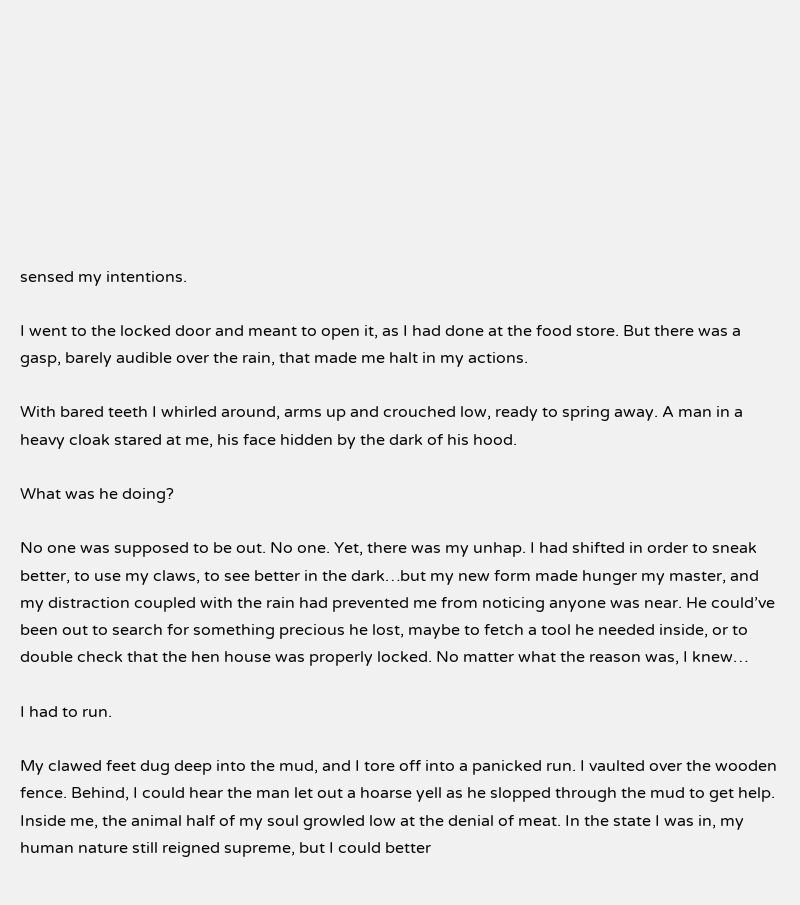sensed my intentions.

I went to the locked door and meant to open it, as I had done at the food store. But there was a gasp, barely audible over the rain, that made me halt in my actions.

With bared teeth I whirled around, arms up and crouched low, ready to spring away. A man in a heavy cloak stared at me, his face hidden by the dark of his hood.

What was he doing?

No one was supposed to be out. No one. Yet, there was my unhap. I had shifted in order to sneak better, to use my claws, to see better in the dark…but my new form made hunger my master, and my distraction coupled with the rain had prevented me from noticing anyone was near. He could’ve been out to search for something precious he lost, maybe to fetch a tool he needed inside, or to double check that the hen house was properly locked. No matter what the reason was, I knew…

I had to run.

My clawed feet dug deep into the mud, and I tore off into a panicked run. I vaulted over the wooden fence. Behind, I could hear the man let out a hoarse yell as he slopped through the mud to get help. Inside me, the animal half of my soul growled low at the denial of meat. In the state I was in, my human nature still reigned supreme, but I could better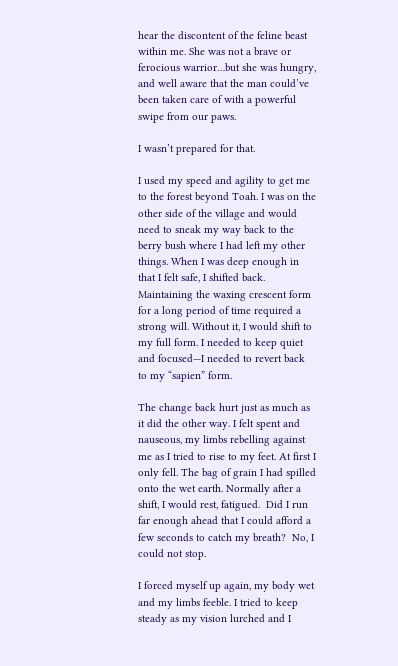hear the discontent of the feline beast within me. She was not a brave or ferocious warrior…but she was hungry, and well aware that the man could’ve been taken care of with a powerful swipe from our paws.

I wasn’t prepared for that.

I used my speed and agility to get me to the forest beyond Toah. I was on the other side of the village and would need to sneak my way back to the berry bush where I had left my other things. When I was deep enough in that I felt safe, I shifted back. Maintaining the waxing crescent form for a long period of time required a strong will. Without it, I would shift to my full form. I needed to keep quiet and focused—I needed to revert back to my “sapien” form.

The change back hurt just as much as it did the other way. I felt spent and nauseous, my limbs rebelling against me as I tried to rise to my feet. At first I only fell. The bag of grain I had spilled onto the wet earth. Normally after a shift, I would rest, fatigued.  Did I run far enough ahead that I could afford a few seconds to catch my breath?  No, I could not stop.

I forced myself up again, my body wet and my limbs feeble. I tried to keep steady as my vision lurched and I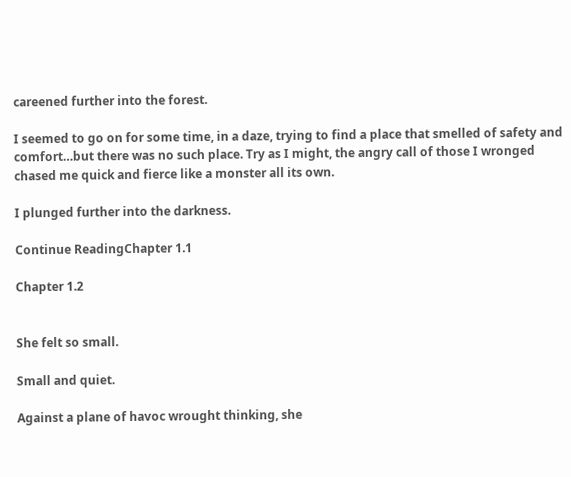careened further into the forest.

I seemed to go on for some time, in a daze, trying to find a place that smelled of safety and comfort…but there was no such place. Try as I might, the angry call of those I wronged chased me quick and fierce like a monster all its own.

I plunged further into the darkness.

Continue ReadingChapter 1.1

Chapter 1.2


She felt so small.

Small and quiet.

Against a plane of havoc wrought thinking, she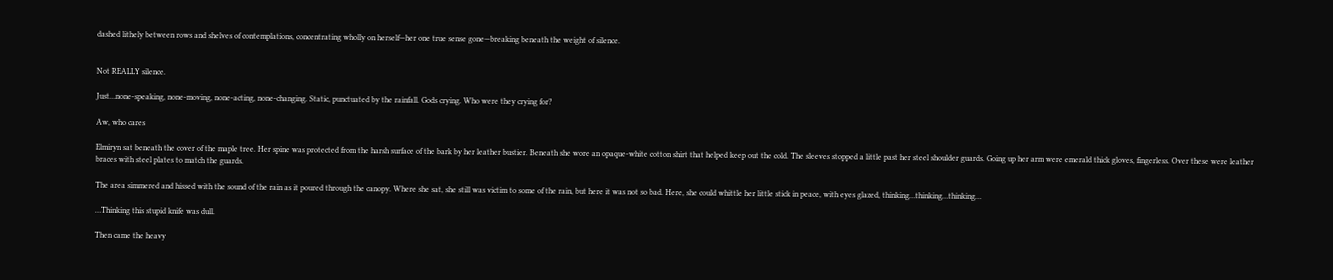dashed lithely between rows and shelves of contemplations, concentrating wholly on herself—her one true sense gone—breaking beneath the weight of silence.


Not REALLY silence.

Just…none-speaking, none-moving, none-acting, none-changing. Static, punctuated by the rainfall. Gods crying. Who were they crying for?

Aw, who cares

Elmiryn sat beneath the cover of the maple tree. Her spine was protected from the harsh surface of the bark by her leather bustier. Beneath she wore an opaque-white cotton shirt that helped keep out the cold. The sleeves stopped a little past her steel shoulder guards. Going up her arm were emerald thick gloves, fingerless. Over these were leather braces with steel plates to match the guards.

The area simmered and hissed with the sound of the rain as it poured through the canopy. Where she sat, she still was victim to some of the rain, but here it was not so bad. Here, she could whittle her little stick in peace, with eyes glazed, thinking…thinking…thinking…

…Thinking this stupid knife was dull.

Then came the heavy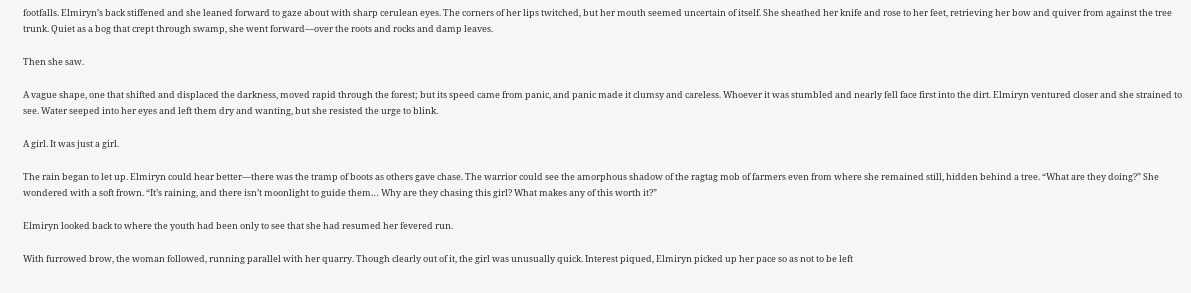footfalls. Elmiryn’s back stiffened and she leaned forward to gaze about with sharp cerulean eyes. The corners of her lips twitched, but her mouth seemed uncertain of itself. She sheathed her knife and rose to her feet, retrieving her bow and quiver from against the tree trunk. Quiet as a bog that crept through swamp, she went forward—over the roots and rocks and damp leaves.

Then she saw.

A vague shape, one that shifted and displaced the darkness, moved rapid through the forest; but its speed came from panic, and panic made it clumsy and careless. Whoever it was stumbled and nearly fell face first into the dirt. Elmiryn ventured closer and she strained to see. Water seeped into her eyes and left them dry and wanting, but she resisted the urge to blink.

A girl. It was just a girl.

The rain began to let up. Elmiryn could hear better—there was the tramp of boots as others gave chase. The warrior could see the amorphous shadow of the ragtag mob of farmers even from where she remained still, hidden behind a tree. “What are they doing?” She wondered with a soft frown. “It’s raining, and there isn’t moonlight to guide them… Why are they chasing this girl? What makes any of this worth it?”

Elmiryn looked back to where the youth had been only to see that she had resumed her fevered run.

With furrowed brow, the woman followed, running parallel with her quarry. Though clearly out of it, the girl was unusually quick. Interest piqued, Elmiryn picked up her pace so as not to be left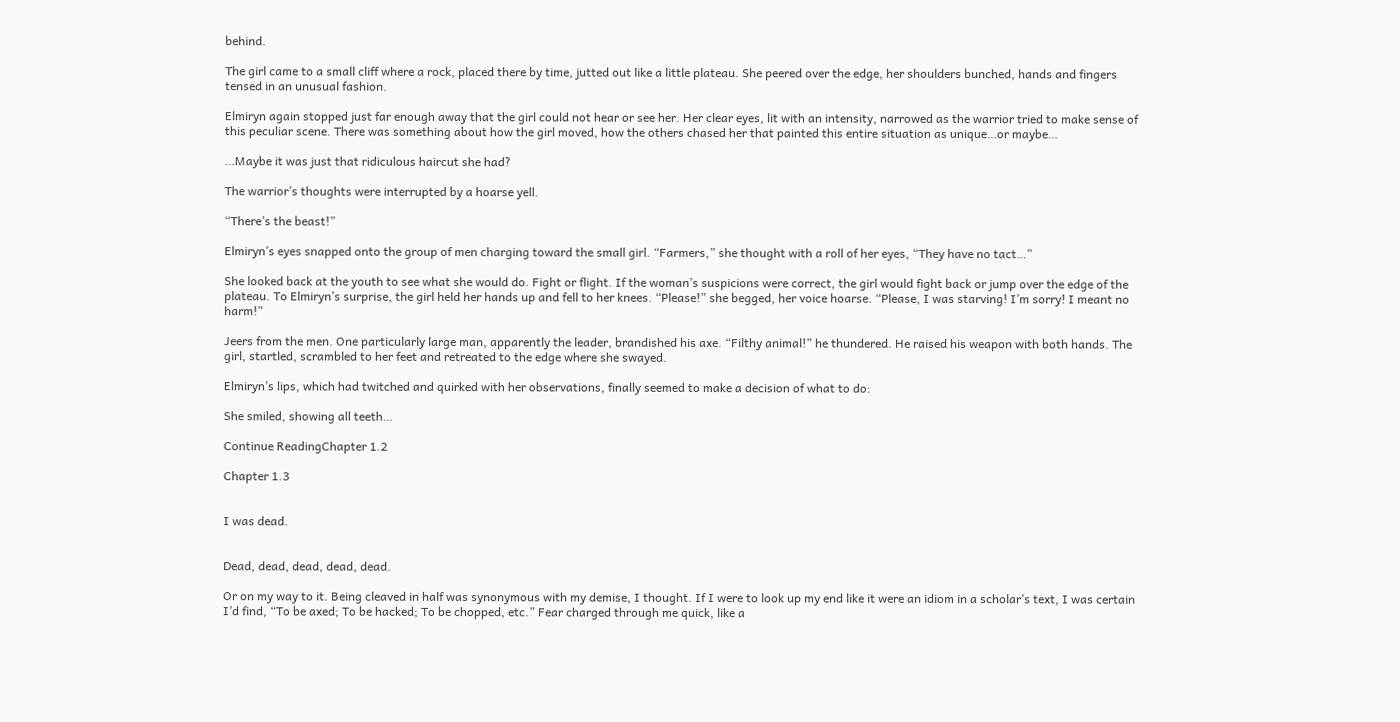behind.

The girl came to a small cliff where a rock, placed there by time, jutted out like a little plateau. She peered over the edge, her shoulders bunched, hands and fingers tensed in an unusual fashion.

Elmiryn again stopped just far enough away that the girl could not hear or see her. Her clear eyes, lit with an intensity, narrowed as the warrior tried to make sense of this peculiar scene. There was something about how the girl moved, how the others chased her that painted this entire situation as unique…or maybe…

…Maybe it was just that ridiculous haircut she had?

The warrior’s thoughts were interrupted by a hoarse yell.

“There’s the beast!”

Elmiryn’s eyes snapped onto the group of men charging toward the small girl. “Farmers,” she thought with a roll of her eyes, “They have no tact…”

She looked back at the youth to see what she would do. Fight or flight. If the woman’s suspicions were correct, the girl would fight back or jump over the edge of the plateau. To Elmiryn’s surprise, the girl held her hands up and fell to her knees. “Please!” she begged, her voice hoarse. “Please, I was starving! I’m sorry! I meant no harm!”

Jeers from the men. One particularly large man, apparently the leader, brandished his axe. “Filthy animal!” he thundered. He raised his weapon with both hands. The girl, startled, scrambled to her feet and retreated to the edge where she swayed.

Elmiryn’s lips, which had twitched and quirked with her observations, finally seemed to make a decision of what to do:

She smiled, showing all teeth…

Continue ReadingChapter 1.2

Chapter 1.3


I was dead.


Dead, dead, dead, dead, dead.

Or on my way to it. Being cleaved in half was synonymous with my demise, I thought. If I were to look up my end like it were an idiom in a scholar’s text, I was certain I’d find, “To be axed; To be hacked; To be chopped, etc.” Fear charged through me quick, like a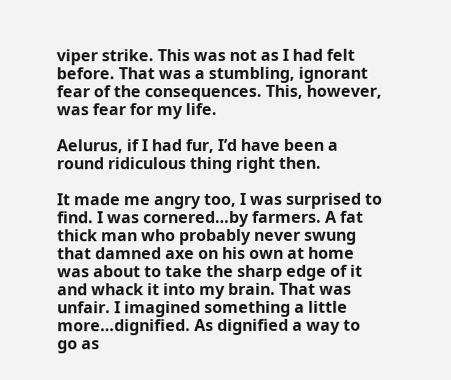viper strike. This was not as I had felt before. That was a stumbling, ignorant fear of the consequences. This, however, was fear for my life.

Aelurus, if I had fur, I’d have been a round ridiculous thing right then.

It made me angry too, I was surprised to find. I was cornered…by farmers. A fat thick man who probably never swung that damned axe on his own at home was about to take the sharp edge of it and whack it into my brain. That was unfair. I imagined something a little more…dignified. As dignified a way to go as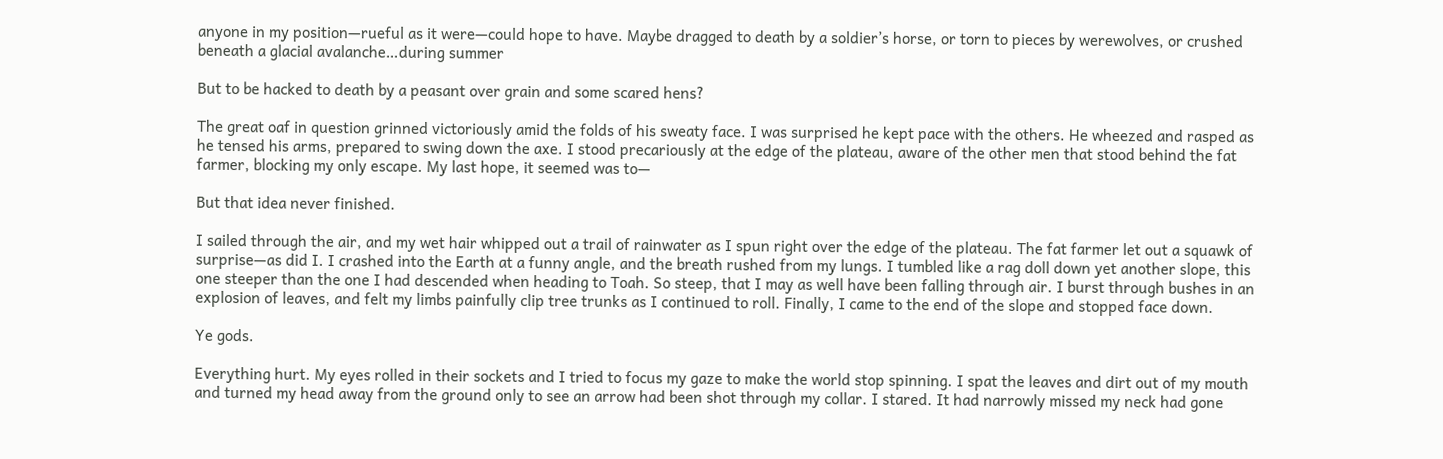anyone in my position—rueful as it were—could hope to have. Maybe dragged to death by a soldier’s horse, or torn to pieces by werewolves, or crushed beneath a glacial avalanche…during summer

But to be hacked to death by a peasant over grain and some scared hens?

The great oaf in question grinned victoriously amid the folds of his sweaty face. I was surprised he kept pace with the others. He wheezed and rasped as he tensed his arms, prepared to swing down the axe. I stood precariously at the edge of the plateau, aware of the other men that stood behind the fat farmer, blocking my only escape. My last hope, it seemed was to—

But that idea never finished.

I sailed through the air, and my wet hair whipped out a trail of rainwater as I spun right over the edge of the plateau. The fat farmer let out a squawk of surprise—as did I. I crashed into the Earth at a funny angle, and the breath rushed from my lungs. I tumbled like a rag doll down yet another slope, this one steeper than the one I had descended when heading to Toah. So steep, that I may as well have been falling through air. I burst through bushes in an explosion of leaves, and felt my limbs painfully clip tree trunks as I continued to roll. Finally, I came to the end of the slope and stopped face down.

Ye gods.

Everything hurt. My eyes rolled in their sockets and I tried to focus my gaze to make the world stop spinning. I spat the leaves and dirt out of my mouth and turned my head away from the ground only to see an arrow had been shot through my collar. I stared. It had narrowly missed my neck had gone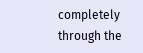completely through the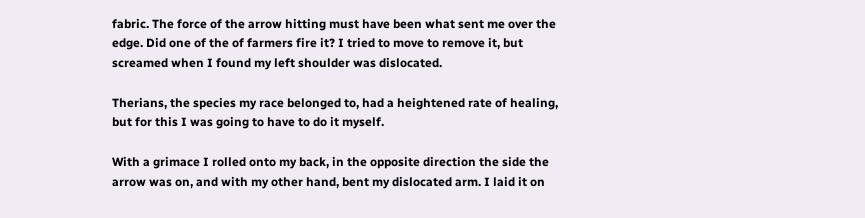fabric. The force of the arrow hitting must have been what sent me over the edge. Did one of the of farmers fire it? I tried to move to remove it, but screamed when I found my left shoulder was dislocated.

Therians, the species my race belonged to, had a heightened rate of healing, but for this I was going to have to do it myself.

With a grimace I rolled onto my back, in the opposite direction the side the arrow was on, and with my other hand, bent my dislocated arm. I laid it on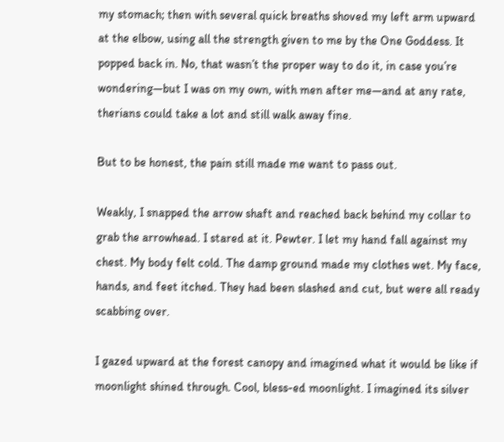my stomach; then with several quick breaths shoved my left arm upward at the elbow, using all the strength given to me by the One Goddess. It popped back in. No, that wasn’t the proper way to do it, in case you’re wondering—but I was on my own, with men after me—and at any rate, therians could take a lot and still walk away fine.

But to be honest, the pain still made me want to pass out.

Weakly, I snapped the arrow shaft and reached back behind my collar to grab the arrowhead. I stared at it. Pewter. I let my hand fall against my chest. My body felt cold. The damp ground made my clothes wet. My face, hands, and feet itched. They had been slashed and cut, but were all ready scabbing over.

I gazed upward at the forest canopy and imagined what it would be like if moonlight shined through. Cool, bless-ed moonlight. I imagined its silver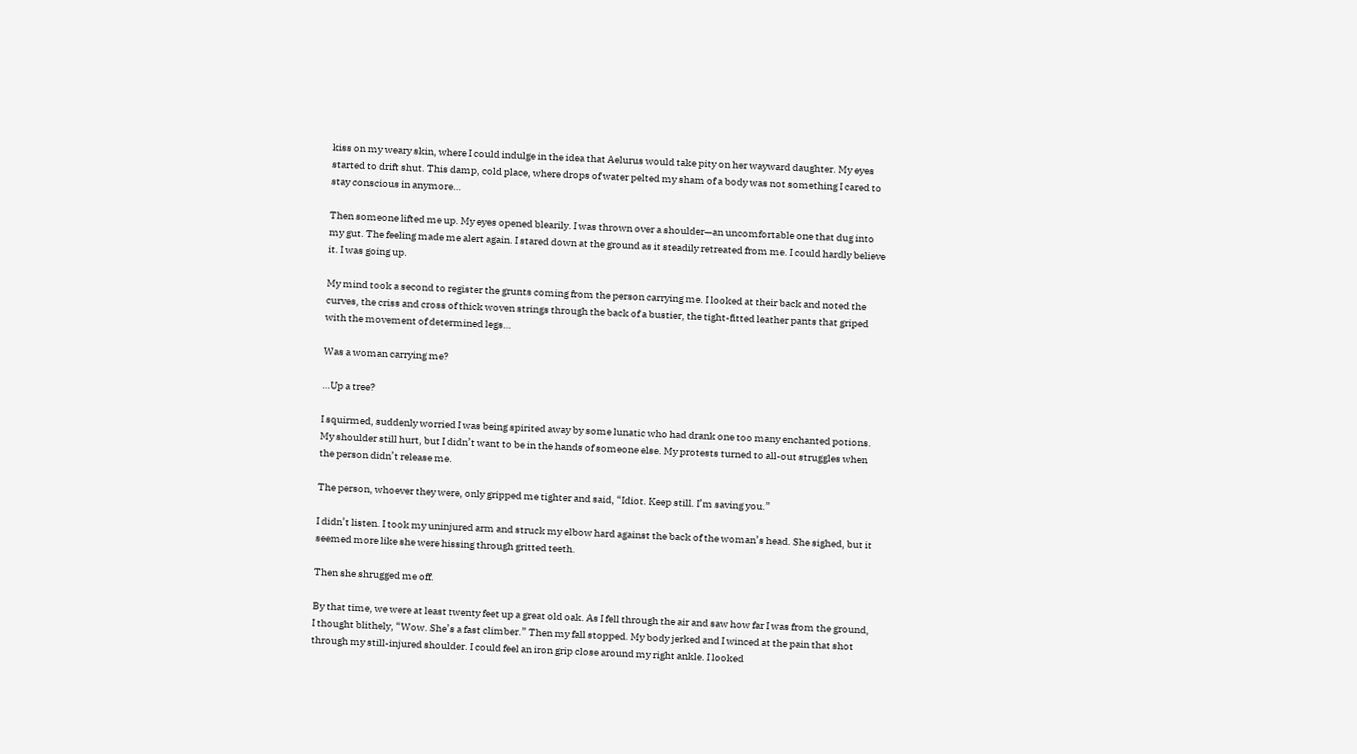kiss on my weary skin, where I could indulge in the idea that Aelurus would take pity on her wayward daughter. My eyes started to drift shut. This damp, cold place, where drops of water pelted my sham of a body was not something I cared to stay conscious in anymore…

Then someone lifted me up. My eyes opened blearily. I was thrown over a shoulder—an uncomfortable one that dug into my gut. The feeling made me alert again. I stared down at the ground as it steadily retreated from me. I could hardly believe it. I was going up.

My mind took a second to register the grunts coming from the person carrying me. I looked at their back and noted the curves, the criss and cross of thick woven strings through the back of a bustier, the tight-fitted leather pants that griped with the movement of determined legs…

Was a woman carrying me?

…Up a tree?

I squirmed, suddenly worried I was being spirited away by some lunatic who had drank one too many enchanted potions. My shoulder still hurt, but I didn’t want to be in the hands of someone else. My protests turned to all-out struggles when the person didn’t release me.

The person, whoever they were, only gripped me tighter and said, “Idiot. Keep still. I’m saving you.”

I didn’t listen. I took my uninjured arm and struck my elbow hard against the back of the woman’s head. She sighed, but it seemed more like she were hissing through gritted teeth.

Then she shrugged me off.

By that time, we were at least twenty feet up a great old oak. As I fell through the air and saw how far I was from the ground, I thought blithely, “Wow. She’s a fast climber.” Then my fall stopped. My body jerked and I winced at the pain that shot through my still-injured shoulder. I could feel an iron grip close around my right ankle. I looked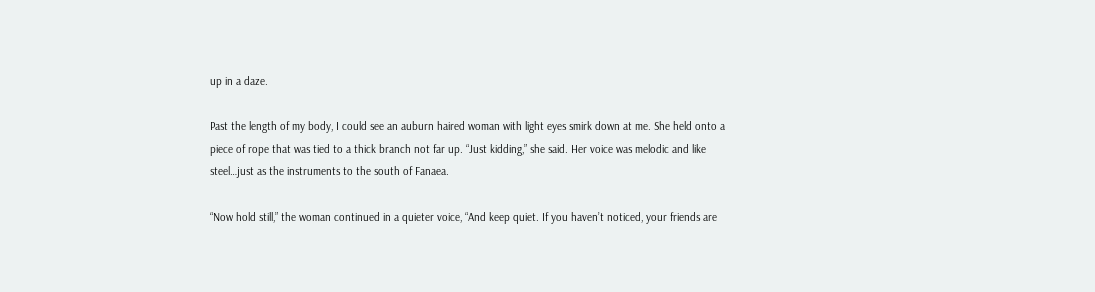up in a daze.

Past the length of my body, I could see an auburn haired woman with light eyes smirk down at me. She held onto a piece of rope that was tied to a thick branch not far up. “Just kidding,” she said. Her voice was melodic and like steel…just as the instruments to the south of Fanaea.

“Now hold still,” the woman continued in a quieter voice, “And keep quiet. If you haven’t noticed, your friends are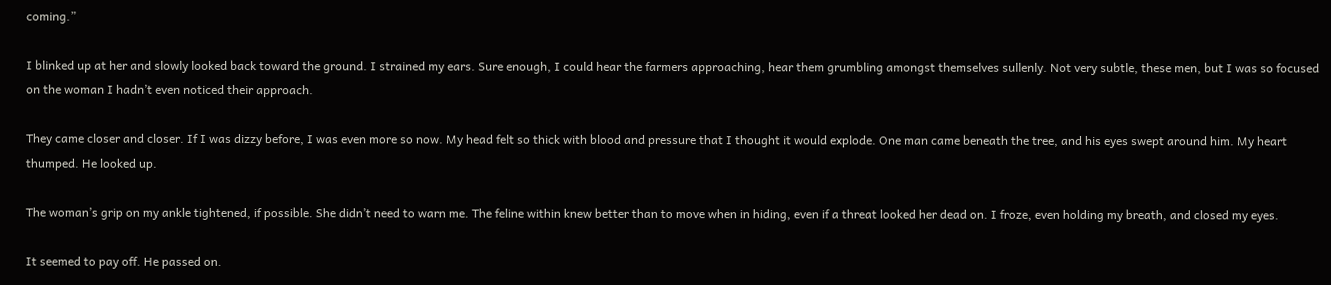coming.”

I blinked up at her and slowly looked back toward the ground. I strained my ears. Sure enough, I could hear the farmers approaching, hear them grumbling amongst themselves sullenly. Not very subtle, these men, but I was so focused on the woman I hadn’t even noticed their approach.

They came closer and closer. If I was dizzy before, I was even more so now. My head felt so thick with blood and pressure that I thought it would explode. One man came beneath the tree, and his eyes swept around him. My heart thumped. He looked up.

The woman’s grip on my ankle tightened, if possible. She didn’t need to warn me. The feline within knew better than to move when in hiding, even if a threat looked her dead on. I froze, even holding my breath, and closed my eyes.

It seemed to pay off. He passed on.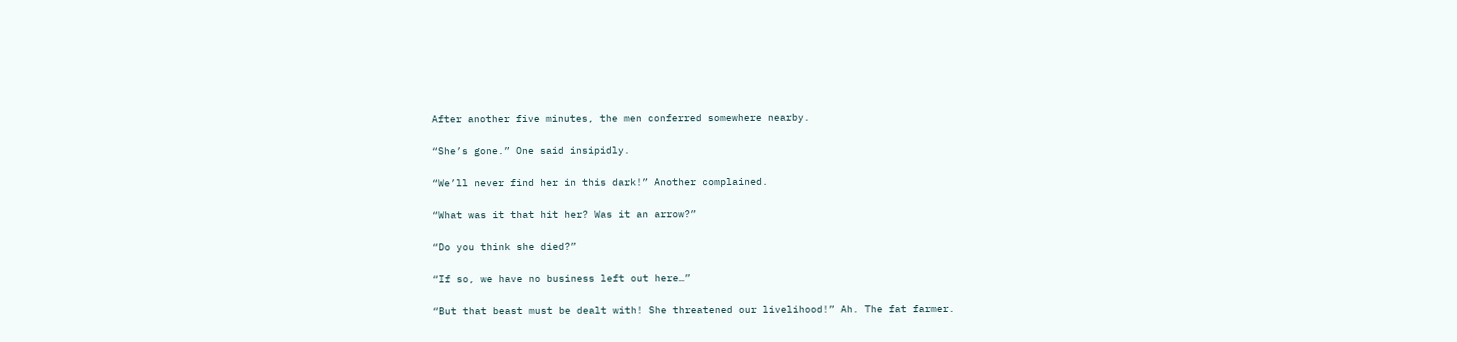After another five minutes, the men conferred somewhere nearby.

“She’s gone.” One said insipidly.

“We’ll never find her in this dark!” Another complained.

“What was it that hit her? Was it an arrow?”

“Do you think she died?”

“If so, we have no business left out here…”

“But that beast must be dealt with! She threatened our livelihood!” Ah. The fat farmer.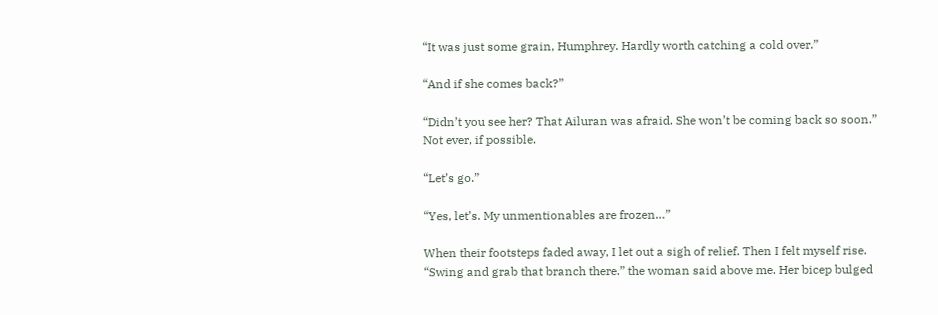“It was just some grain, Humphrey. Hardly worth catching a cold over.”

“And if she comes back?”

“Didn’t you see her? That Ailuran was afraid. She won’t be coming back so soon.” Not ever, if possible.

“Let’s go.”

“Yes, let’s. My unmentionables are frozen…”

When their footsteps faded away, I let out a sigh of relief. Then I felt myself rise. “Swing and grab that branch there.” the woman said above me. Her bicep bulged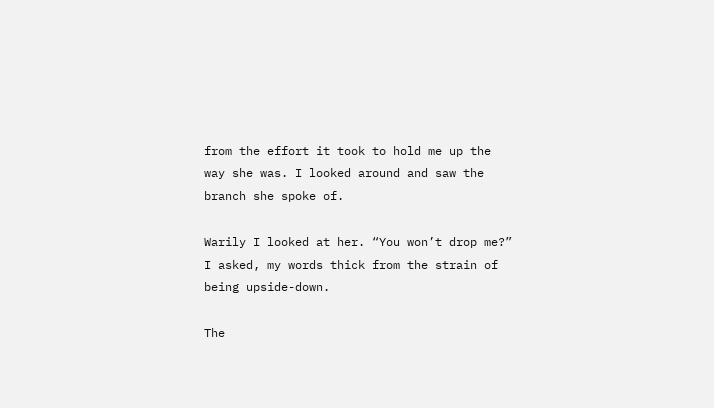from the effort it took to hold me up the way she was. I looked around and saw the branch she spoke of.

Warily I looked at her. “You won’t drop me?” I asked, my words thick from the strain of being upside-down.

The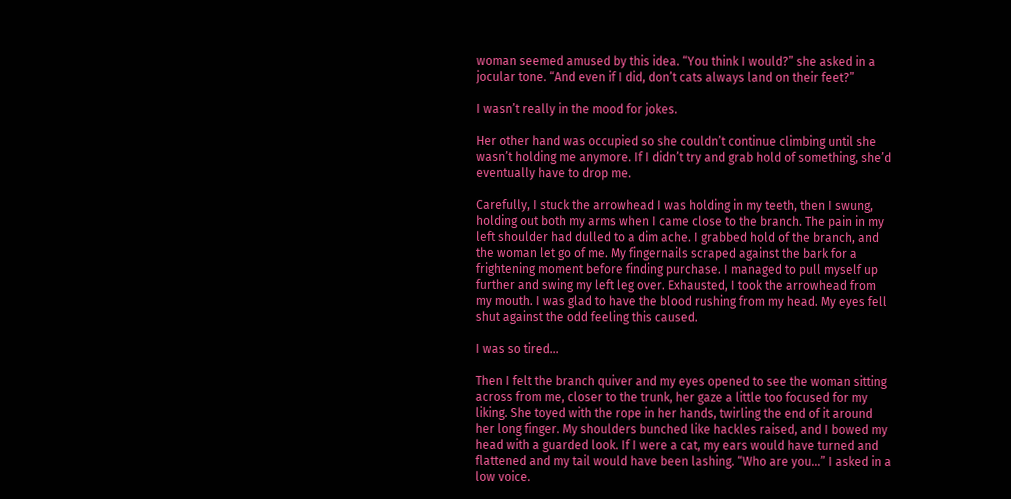woman seemed amused by this idea. “You think I would?” she asked in a jocular tone. “And even if I did, don’t cats always land on their feet?”

I wasn’t really in the mood for jokes.

Her other hand was occupied so she couldn’t continue climbing until she wasn’t holding me anymore. If I didn’t try and grab hold of something, she’d eventually have to drop me.

Carefully, I stuck the arrowhead I was holding in my teeth, then I swung, holding out both my arms when I came close to the branch. The pain in my left shoulder had dulled to a dim ache. I grabbed hold of the branch, and the woman let go of me. My fingernails scraped against the bark for a frightening moment before finding purchase. I managed to pull myself up further and swing my left leg over. Exhausted, I took the arrowhead from my mouth. I was glad to have the blood rushing from my head. My eyes fell shut against the odd feeling this caused.

I was so tired…

Then I felt the branch quiver and my eyes opened to see the woman sitting across from me, closer to the trunk, her gaze a little too focused for my liking. She toyed with the rope in her hands, twirling the end of it around her long finger. My shoulders bunched like hackles raised, and I bowed my head with a guarded look. If I were a cat, my ears would have turned and flattened and my tail would have been lashing. “Who are you…” I asked in a low voice.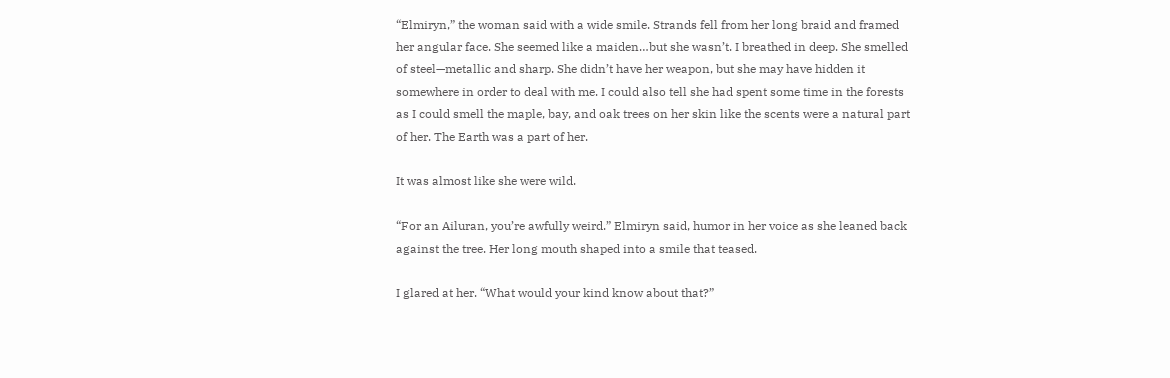“Elmiryn,” the woman said with a wide smile. Strands fell from her long braid and framed her angular face. She seemed like a maiden…but she wasn’t. I breathed in deep. She smelled of steel—metallic and sharp. She didn’t have her weapon, but she may have hidden it somewhere in order to deal with me. I could also tell she had spent some time in the forests as I could smell the maple, bay, and oak trees on her skin like the scents were a natural part of her. The Earth was a part of her.

It was almost like she were wild.

“For an Ailuran, you’re awfully weird.” Elmiryn said, humor in her voice as she leaned back against the tree. Her long mouth shaped into a smile that teased.

I glared at her. “What would your kind know about that?”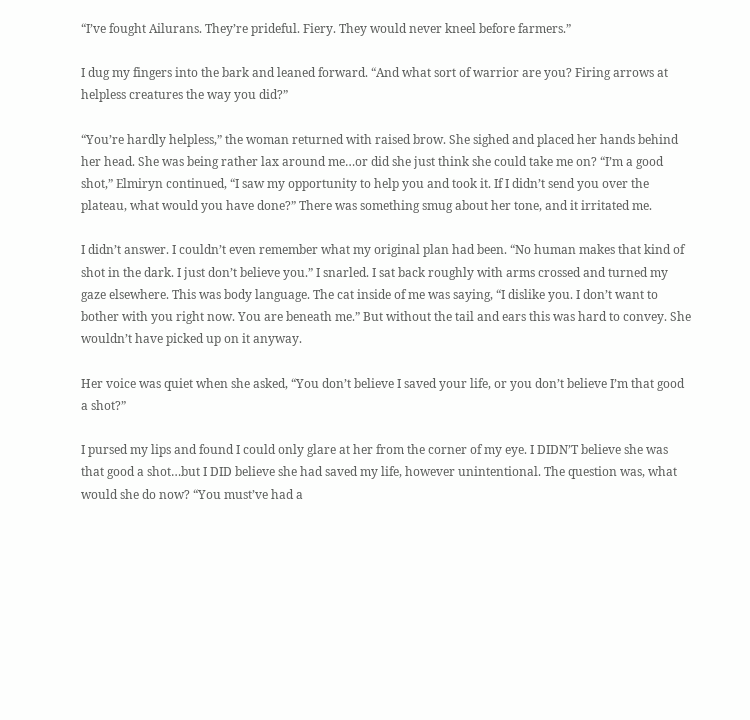“I’ve fought Ailurans. They’re prideful. Fiery. They would never kneel before farmers.”

I dug my fingers into the bark and leaned forward. “And what sort of warrior are you? Firing arrows at helpless creatures the way you did?”

“You’re hardly helpless,” the woman returned with raised brow. She sighed and placed her hands behind her head. She was being rather lax around me…or did she just think she could take me on? “I’m a good shot,” Elmiryn continued, “I saw my opportunity to help you and took it. If I didn’t send you over the plateau, what would you have done?” There was something smug about her tone, and it irritated me.

I didn’t answer. I couldn’t even remember what my original plan had been. “No human makes that kind of shot in the dark. I just don’t believe you.” I snarled. I sat back roughly with arms crossed and turned my gaze elsewhere. This was body language. The cat inside of me was saying, “I dislike you. I don’t want to bother with you right now. You are beneath me.” But without the tail and ears this was hard to convey. She wouldn’t have picked up on it anyway.

Her voice was quiet when she asked, “You don’t believe I saved your life, or you don’t believe I’m that good a shot?”

I pursed my lips and found I could only glare at her from the corner of my eye. I DIDN’T believe she was that good a shot…but I DID believe she had saved my life, however unintentional. The question was, what would she do now? “You must’ve had a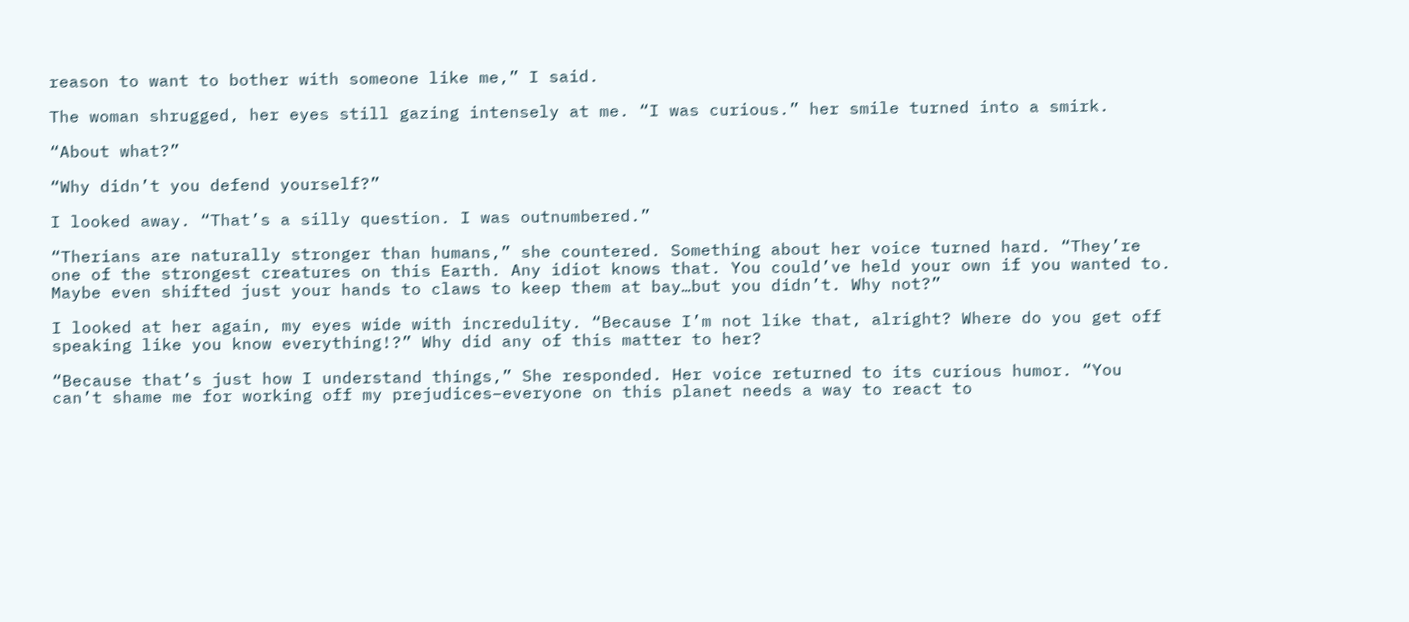reason to want to bother with someone like me,” I said.

The woman shrugged, her eyes still gazing intensely at me. “I was curious.” her smile turned into a smirk.

“About what?”

“Why didn’t you defend yourself?”

I looked away. “That’s a silly question. I was outnumbered.”

“Therians are naturally stronger than humans,” she countered. Something about her voice turned hard. “They’re one of the strongest creatures on this Earth. Any idiot knows that. You could’ve held your own if you wanted to. Maybe even shifted just your hands to claws to keep them at bay…but you didn’t. Why not?”

I looked at her again, my eyes wide with incredulity. “Because I’m not like that, alright? Where do you get off speaking like you know everything!?” Why did any of this matter to her?

“Because that’s just how I understand things,” She responded. Her voice returned to its curious humor. “You can’t shame me for working off my prejudices–everyone on this planet needs a way to react to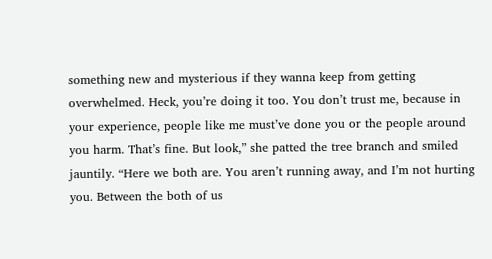something new and mysterious if they wanna keep from getting overwhelmed. Heck, you’re doing it too. You don’t trust me, because in your experience, people like me must’ve done you or the people around you harm. That’s fine. But look,” she patted the tree branch and smiled jauntily. “Here we both are. You aren’t running away, and I’m not hurting you. Between the both of us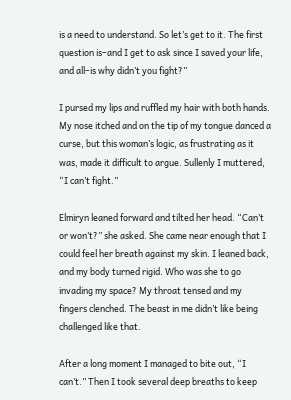is a need to understand. So let’s get to it. The first question is–and I get to ask since I saved your life, and all–is why didn’t you fight?”

I pursed my lips and ruffled my hair with both hands. My nose itched and on the tip of my tongue danced a curse, but this woman’s logic, as frustrating as it was, made it difficult to argue. Sullenly I muttered, “I can’t fight.”

Elmiryn leaned forward and tilted her head. “Can’t or won’t?” she asked. She came near enough that I could feel her breath against my skin. I leaned back, and my body turned rigid. Who was she to go invading my space? My throat tensed and my fingers clenched. The beast in me didn’t like being challenged like that.

After a long moment I managed to bite out, “I can’t.” Then I took several deep breaths to keep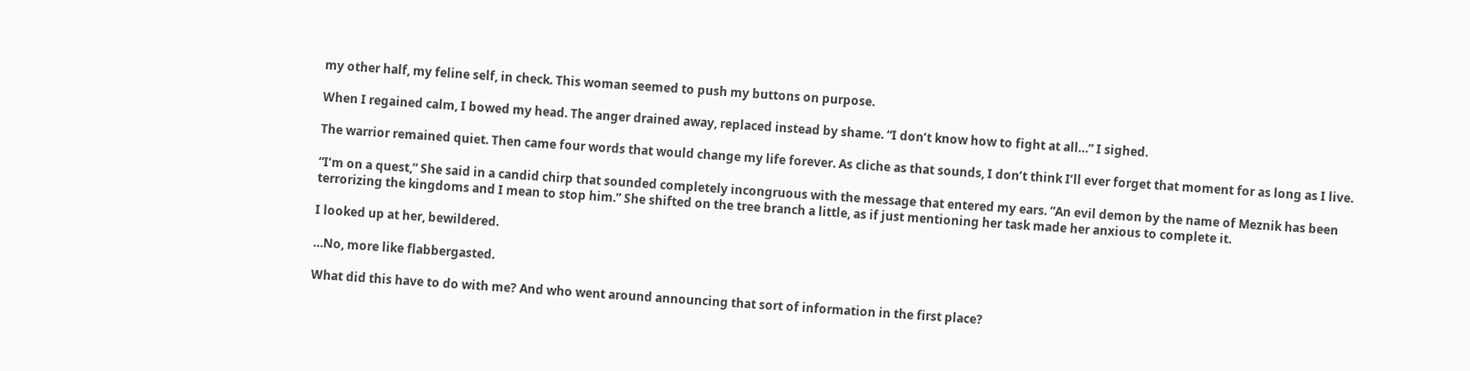my other half, my feline self, in check. This woman seemed to push my buttons on purpose.

When I regained calm, I bowed my head. The anger drained away, replaced instead by shame. “I don’t know how to fight at all…” I sighed.

The warrior remained quiet. Then came four words that would change my life forever. As cliche as that sounds, I don’t think I’ll ever forget that moment for as long as I live.

“I’m on a quest,” She said in a candid chirp that sounded completely incongruous with the message that entered my ears. “An evil demon by the name of Meznik has been terrorizing the kingdoms and I mean to stop him.” She shifted on the tree branch a little, as if just mentioning her task made her anxious to complete it.

I looked up at her, bewildered.

…No, more like flabbergasted.

What did this have to do with me? And who went around announcing that sort of information in the first place?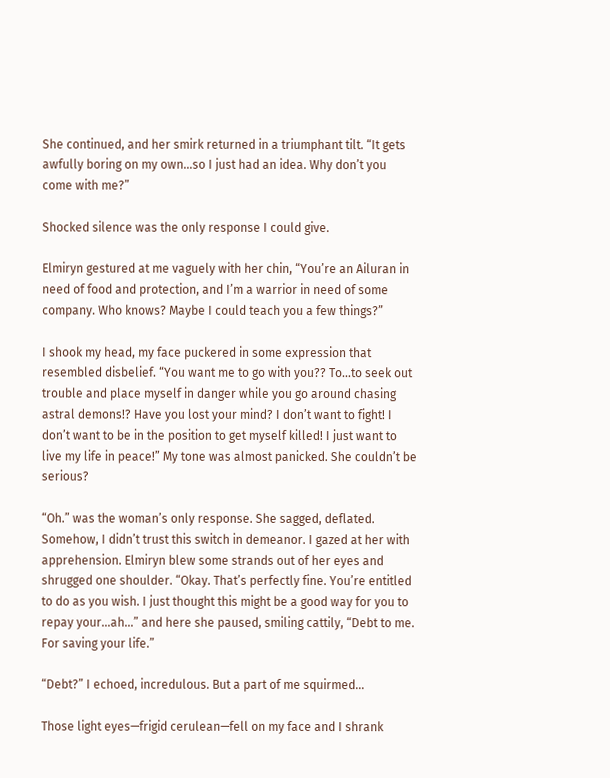She continued, and her smirk returned in a triumphant tilt. “It gets awfully boring on my own…so I just had an idea. Why don’t you come with me?”

Shocked silence was the only response I could give.

Elmiryn gestured at me vaguely with her chin, “You’re an Ailuran in need of food and protection, and I’m a warrior in need of some company. Who knows? Maybe I could teach you a few things?”

I shook my head, my face puckered in some expression that resembled disbelief. “You want me to go with you?? To…to seek out trouble and place myself in danger while you go around chasing astral demons!? Have you lost your mind? I don’t want to fight! I don’t want to be in the position to get myself killed! I just want to live my life in peace!” My tone was almost panicked. She couldn’t be serious?

“Oh.” was the woman’s only response. She sagged, deflated. Somehow, I didn’t trust this switch in demeanor. I gazed at her with apprehension. Elmiryn blew some strands out of her eyes and shrugged one shoulder. “Okay. That’s perfectly fine. You’re entitled to do as you wish. I just thought this might be a good way for you to repay your…ah…” and here she paused, smiling cattily, “Debt to me. For saving your life.”

“Debt?” I echoed, incredulous. But a part of me squirmed…

Those light eyes—frigid cerulean—fell on my face and I shrank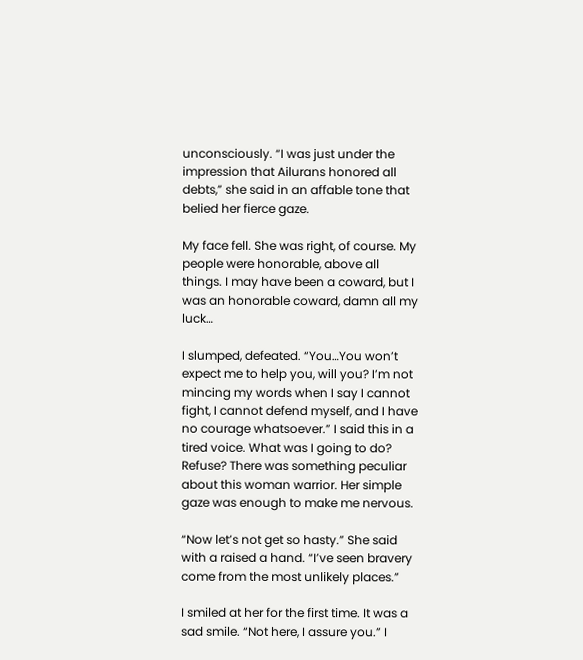unconsciously. “I was just under the impression that Ailurans honored all debts,” she said in an affable tone that belied her fierce gaze.

My face fell. She was right, of course. My people were honorable, above all things. I may have been a coward, but I was an honorable coward, damn all my luck…

I slumped, defeated. “You…You won’t expect me to help you, will you? I’m not mincing my words when I say I cannot fight, I cannot defend myself, and I have no courage whatsoever.” I said this in a tired voice. What was I going to do? Refuse? There was something peculiar about this woman warrior. Her simple gaze was enough to make me nervous.

“Now let’s not get so hasty.” She said with a raised a hand. “I’ve seen bravery come from the most unlikely places.”

I smiled at her for the first time. It was a sad smile. “Not here, I assure you.” I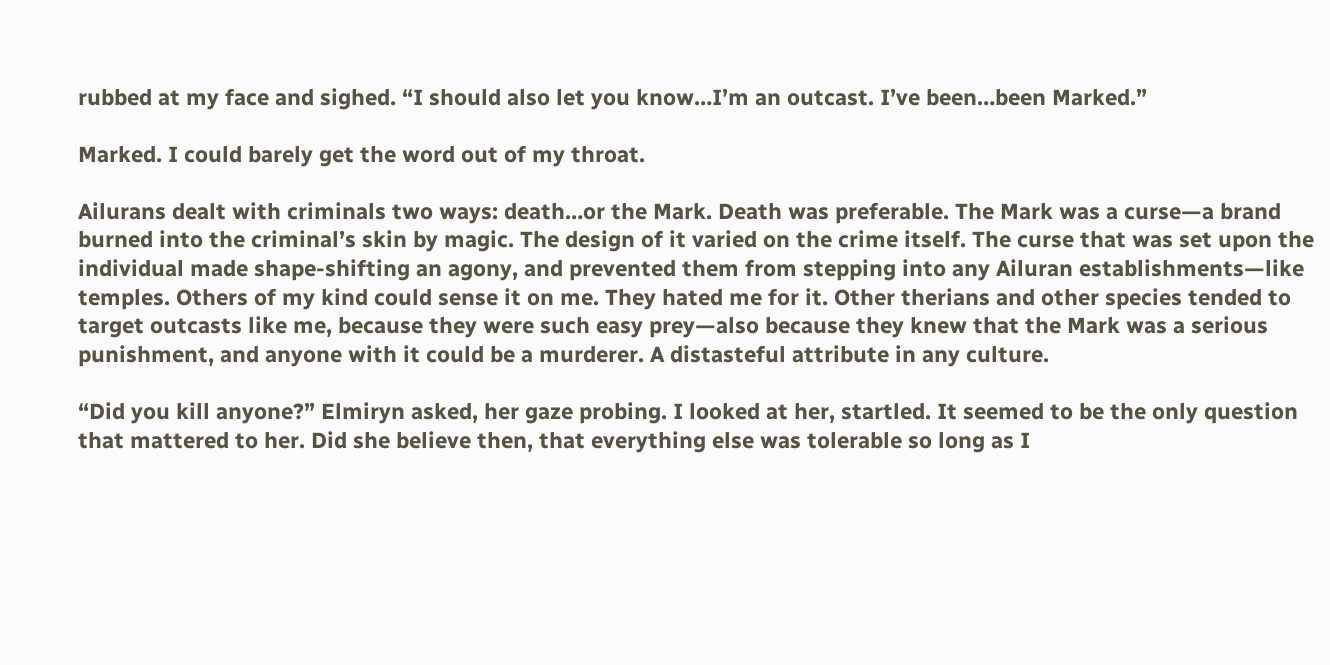rubbed at my face and sighed. “I should also let you know…I’m an outcast. I’ve been…been Marked.”

Marked. I could barely get the word out of my throat.

Ailurans dealt with criminals two ways: death…or the Mark. Death was preferable. The Mark was a curse—a brand burned into the criminal’s skin by magic. The design of it varied on the crime itself. The curse that was set upon the individual made shape-shifting an agony, and prevented them from stepping into any Ailuran establishments—like temples. Others of my kind could sense it on me. They hated me for it. Other therians and other species tended to target outcasts like me, because they were such easy prey—also because they knew that the Mark was a serious punishment, and anyone with it could be a murderer. A distasteful attribute in any culture.

“Did you kill anyone?” Elmiryn asked, her gaze probing. I looked at her, startled. It seemed to be the only question that mattered to her. Did she believe then, that everything else was tolerable so long as I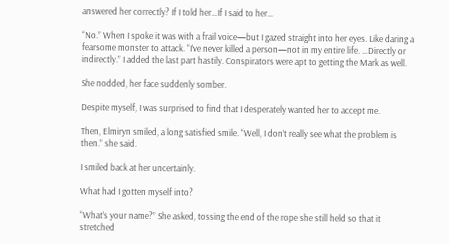answered her correctly? If I told her…If I said to her…

“No.” When I spoke it was with a frail voice—but I gazed straight into her eyes. Like daring a fearsome monster to attack. “I’ve never killed a person—not in my entire life. …Directly or indirectly.” I added the last part hastily. Conspirators were apt to getting the Mark as well.

She nodded, her face suddenly somber.

Despite myself, I was surprised to find that I desperately wanted her to accept me.

Then, Elmiryn smiled, a long satisfied smile. “Well, I don’t really see what the problem is then.” she said.

I smiled back at her uncertainly.

What had I gotten myself into?

“What’s your name?” She asked, tossing the end of the rope she still held so that it stretched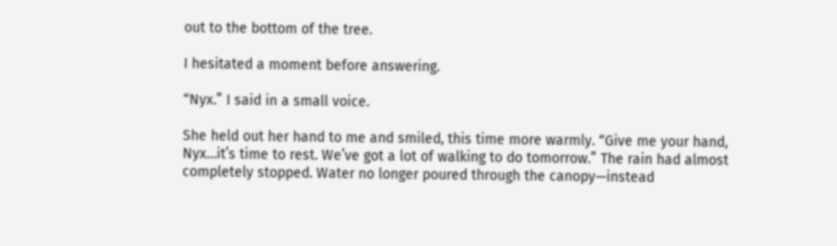out to the bottom of the tree.

I hesitated a moment before answering.

“Nyx.” I said in a small voice.

She held out her hand to me and smiled, this time more warmly. “Give me your hand, Nyx…it’s time to rest. We’ve got a lot of walking to do tomorrow.” The rain had almost completely stopped. Water no longer poured through the canopy—instead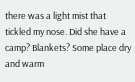there was a light mist that tickled my nose. Did she have a camp? Blankets? Some place dry and warm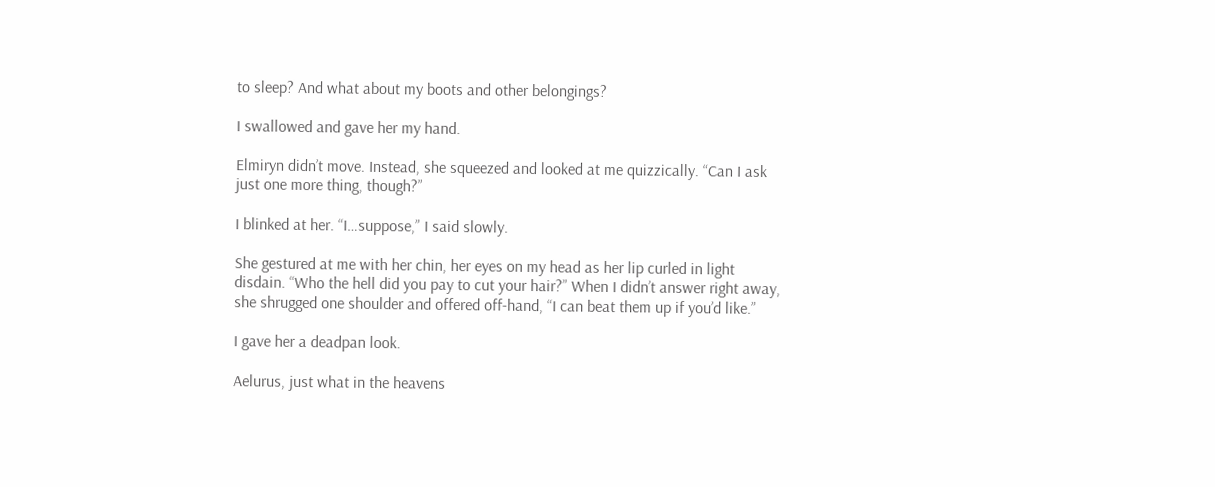to sleep? And what about my boots and other belongings?

I swallowed and gave her my hand.

Elmiryn didn’t move. Instead, she squeezed and looked at me quizzically. “Can I ask just one more thing, though?”

I blinked at her. “I…suppose,” I said slowly.

She gestured at me with her chin, her eyes on my head as her lip curled in light disdain. “Who the hell did you pay to cut your hair?” When I didn’t answer right away, she shrugged one shoulder and offered off-hand, “I can beat them up if you’d like.”

I gave her a deadpan look.

Aelurus, just what in the heavens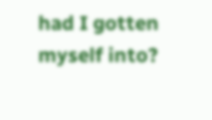had I gotten myself into?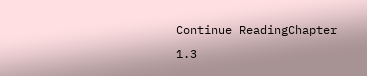Continue ReadingChapter 1.3